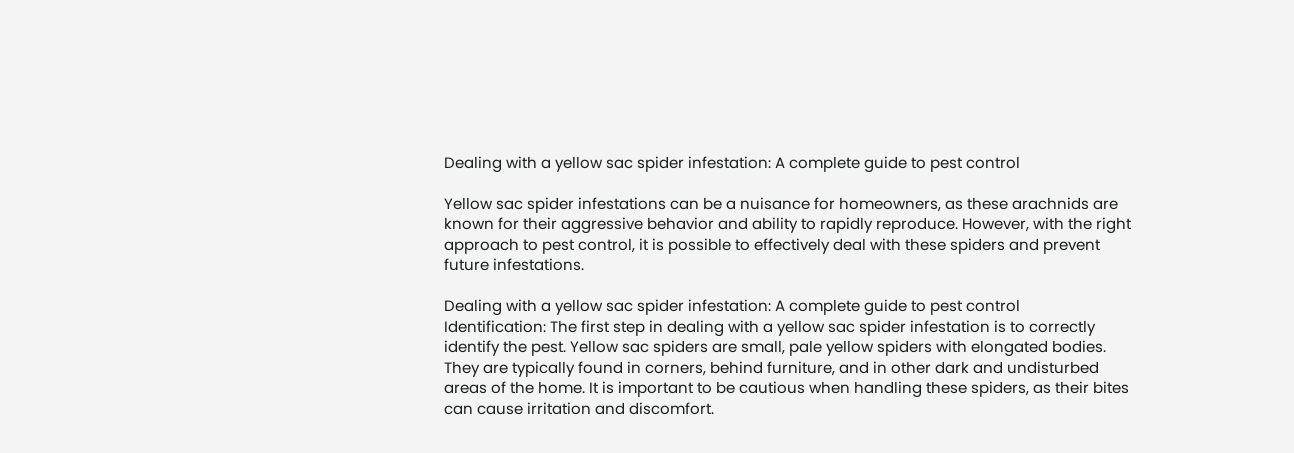Dealing with a yellow sac spider infestation: A complete guide to pest control

Yellow sac spider infestations can be a nuisance for homeowners, as these arachnids are known for their aggressive behavior and ability to rapidly reproduce. However, with the right approach to pest control, it is possible to effectively deal with these spiders and prevent future infestations.

Dealing with a yellow sac spider infestation: A complete guide to pest control
Identification: The first step in dealing with a yellow sac spider infestation is to correctly identify the pest. Yellow sac spiders are small, pale yellow spiders with elongated bodies. They are typically found in corners, behind furniture, and in other dark and undisturbed areas of the home. It is important to be cautious when handling these spiders, as their bites can cause irritation and discomfort.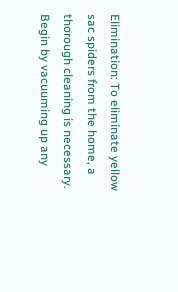Elimination: To eliminate yellow sac spiders from the home, a thorough cleaning is necessary. Begin by vacuuming up any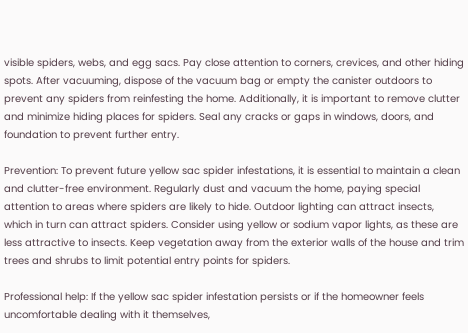visible spiders, webs, and egg sacs. Pay close attention to corners, crevices, and other hiding spots. After vacuuming, dispose of the vacuum bag or empty the canister outdoors to prevent any spiders from reinfesting the home. Additionally, it is important to remove clutter and minimize hiding places for spiders. Seal any cracks or gaps in windows, doors, and foundation to prevent further entry.

Prevention: To prevent future yellow sac spider infestations, it is essential to maintain a clean and clutter-free environment. Regularly dust and vacuum the home, paying special attention to areas where spiders are likely to hide. Outdoor lighting can attract insects, which in turn can attract spiders. Consider using yellow or sodium vapor lights, as these are less attractive to insects. Keep vegetation away from the exterior walls of the house and trim trees and shrubs to limit potential entry points for spiders.

Professional help: If the yellow sac spider infestation persists or if the homeowner feels uncomfortable dealing with it themselves,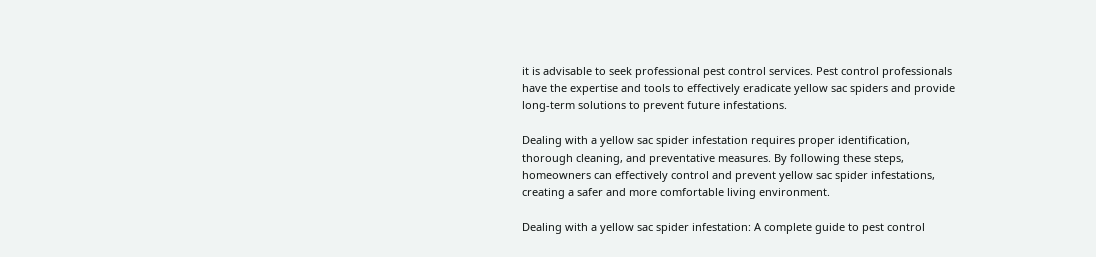it is advisable to seek professional pest control services. Pest control professionals have the expertise and tools to effectively eradicate yellow sac spiders and provide long-term solutions to prevent future infestations.

Dealing with a yellow sac spider infestation requires proper identification, thorough cleaning, and preventative measures. By following these steps, homeowners can effectively control and prevent yellow sac spider infestations, creating a safer and more comfortable living environment.

Dealing with a yellow sac spider infestation: A complete guide to pest control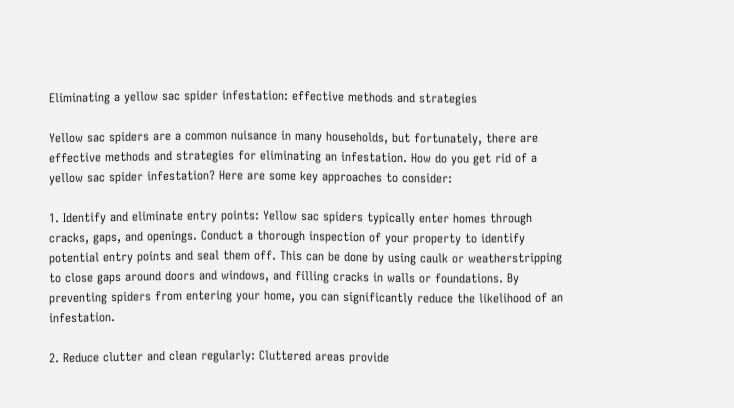Eliminating a yellow sac spider infestation: effective methods and strategies

Yellow sac spiders are a common nuisance in many households, but fortunately, there are effective methods and strategies for eliminating an infestation. How do you get rid of a yellow sac spider infestation? Here are some key approaches to consider:

1. Identify and eliminate entry points: Yellow sac spiders typically enter homes through cracks, gaps, and openings. Conduct a thorough inspection of your property to identify potential entry points and seal them off. This can be done by using caulk or weatherstripping to close gaps around doors and windows, and filling cracks in walls or foundations. By preventing spiders from entering your home, you can significantly reduce the likelihood of an infestation.

2. Reduce clutter and clean regularly: Cluttered areas provide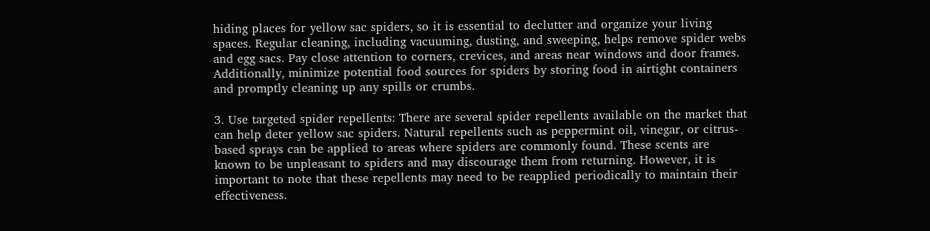hiding places for yellow sac spiders, so it is essential to declutter and organize your living spaces. Regular cleaning, including vacuuming, dusting, and sweeping, helps remove spider webs and egg sacs. Pay close attention to corners, crevices, and areas near windows and door frames. Additionally, minimize potential food sources for spiders by storing food in airtight containers and promptly cleaning up any spills or crumbs.

3. Use targeted spider repellents: There are several spider repellents available on the market that can help deter yellow sac spiders. Natural repellents such as peppermint oil, vinegar, or citrus-based sprays can be applied to areas where spiders are commonly found. These scents are known to be unpleasant to spiders and may discourage them from returning. However, it is important to note that these repellents may need to be reapplied periodically to maintain their effectiveness.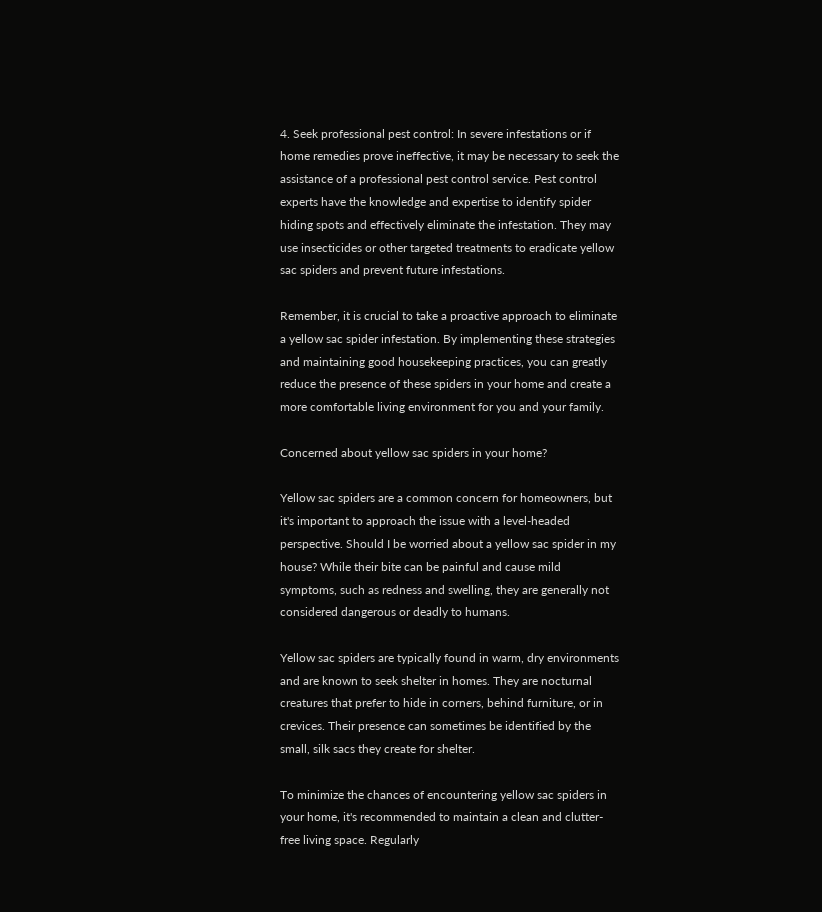4. Seek professional pest control: In severe infestations or if home remedies prove ineffective, it may be necessary to seek the assistance of a professional pest control service. Pest control experts have the knowledge and expertise to identify spider hiding spots and effectively eliminate the infestation. They may use insecticides or other targeted treatments to eradicate yellow sac spiders and prevent future infestations.

Remember, it is crucial to take a proactive approach to eliminate a yellow sac spider infestation. By implementing these strategies and maintaining good housekeeping practices, you can greatly reduce the presence of these spiders in your home and create a more comfortable living environment for you and your family.

Concerned about yellow sac spiders in your home?

Yellow sac spiders are a common concern for homeowners, but it's important to approach the issue with a level-headed perspective. Should I be worried about a yellow sac spider in my house? While their bite can be painful and cause mild symptoms, such as redness and swelling, they are generally not considered dangerous or deadly to humans.

Yellow sac spiders are typically found in warm, dry environments and are known to seek shelter in homes. They are nocturnal creatures that prefer to hide in corners, behind furniture, or in crevices. Their presence can sometimes be identified by the small, silk sacs they create for shelter.

To minimize the chances of encountering yellow sac spiders in your home, it's recommended to maintain a clean and clutter-free living space. Regularly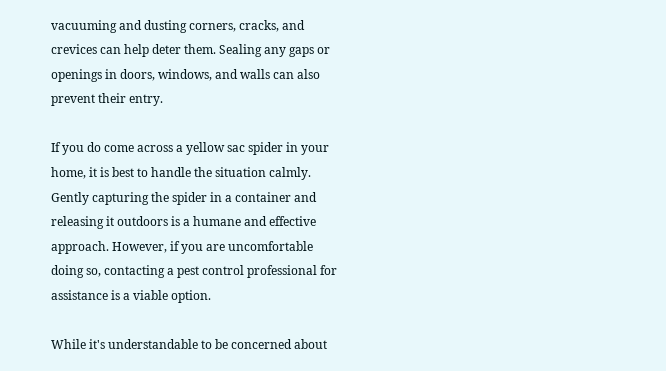vacuuming and dusting corners, cracks, and crevices can help deter them. Sealing any gaps or openings in doors, windows, and walls can also prevent their entry.

If you do come across a yellow sac spider in your home, it is best to handle the situation calmly. Gently capturing the spider in a container and releasing it outdoors is a humane and effective approach. However, if you are uncomfortable doing so, contacting a pest control professional for assistance is a viable option.

While it's understandable to be concerned about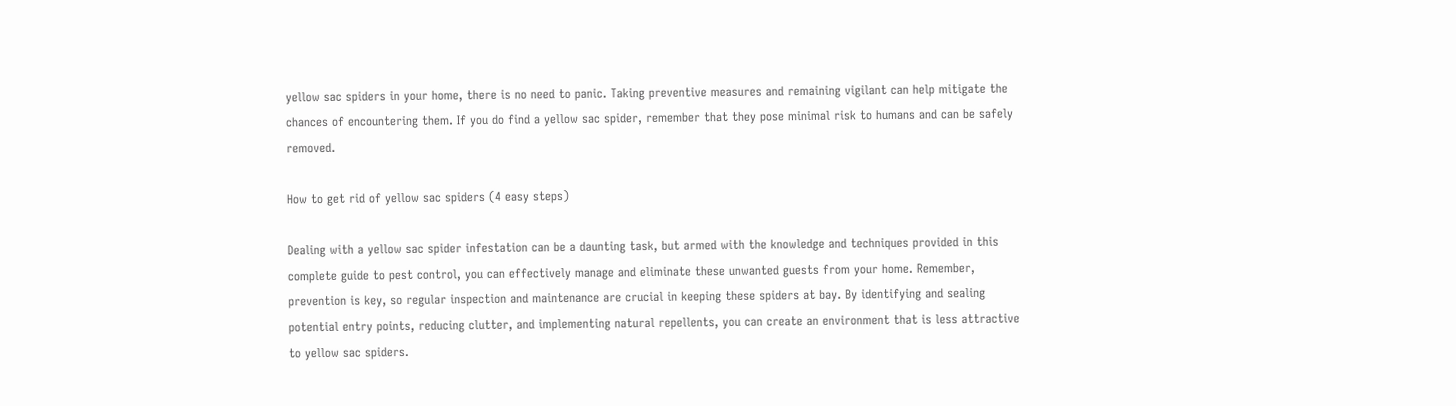yellow sac spiders in your home, there is no need to panic. Taking preventive measures and remaining vigilant can help mitigate the chances of encountering them. If you do find a yellow sac spider, remember that they pose minimal risk to humans and can be safely removed.

How to get rid of yellow sac spiders (4 easy steps)

Dealing with a yellow sac spider infestation can be a daunting task, but armed with the knowledge and techniques provided in this complete guide to pest control, you can effectively manage and eliminate these unwanted guests from your home. Remember, prevention is key, so regular inspection and maintenance are crucial in keeping these spiders at bay. By identifying and sealing potential entry points, reducing clutter, and implementing natural repellents, you can create an environment that is less attractive to yellow sac spiders.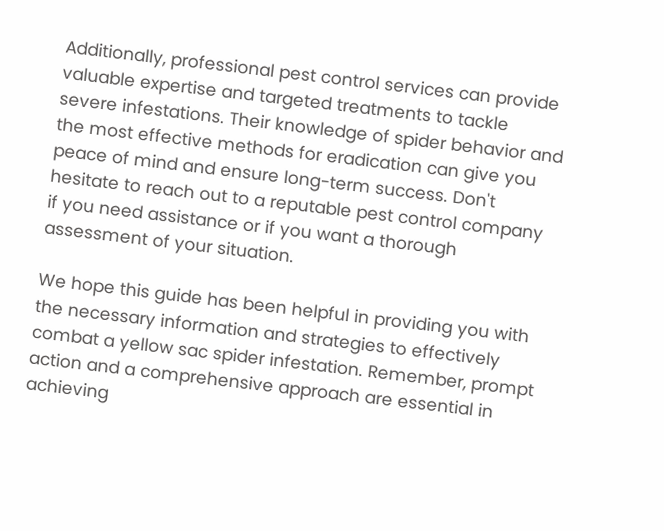Additionally, professional pest control services can provide valuable expertise and targeted treatments to tackle severe infestations. Their knowledge of spider behavior and the most effective methods for eradication can give you peace of mind and ensure long-term success. Don't hesitate to reach out to a reputable pest control company if you need assistance or if you want a thorough assessment of your situation.

We hope this guide has been helpful in providing you with the necessary information and strategies to effectively combat a yellow sac spider infestation. Remember, prompt action and a comprehensive approach are essential in achieving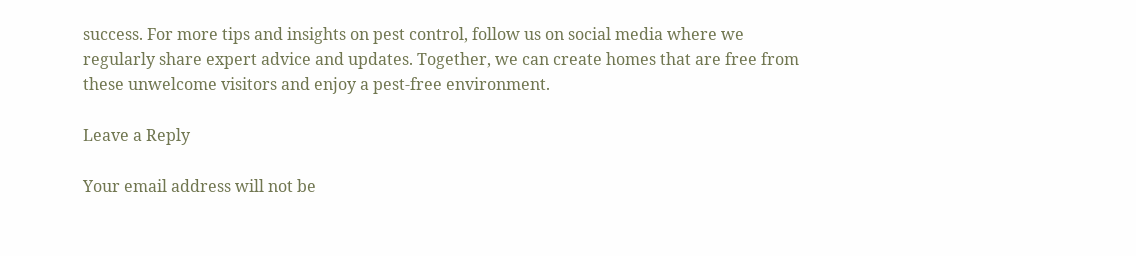success. For more tips and insights on pest control, follow us on social media where we regularly share expert advice and updates. Together, we can create homes that are free from these unwelcome visitors and enjoy a pest-free environment.

Leave a Reply

Your email address will not be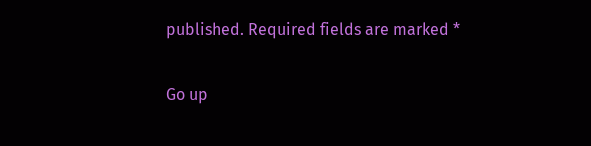published. Required fields are marked *

Go up